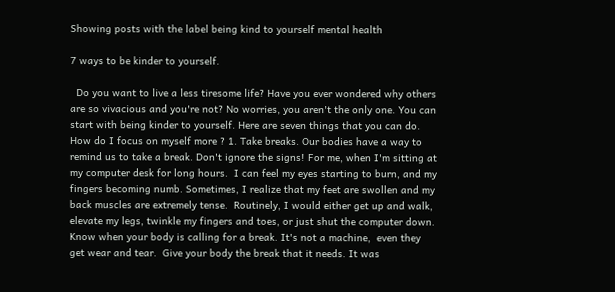Showing posts with the label being kind to yourself mental health

7 ways to be kinder to yourself.

  Do you want to live a less tiresome life? Have you ever wondered why others are so vivacious and you're not? No worries, you aren't the only one. You can start with being kinder to yourself. Here are seven things that you can do. How do I focus on myself more ? 1. Take breaks. Our bodies have a way to remind us to take a break. Don't ignore the signs! For me, when I'm sitting at my computer desk for long hours.  I can feel my eyes starting to burn, and my fingers becoming numb. Sometimes, I realize that my feet are swollen and my back muscles are extremely tense.  Routinely, I would either get up and walk, elevate my legs, twinkle my fingers and toes, or just shut the computer down. Know when your body is calling for a break. It's not a machine,  even they get wear and tear.  Give your body the break that it needs. It was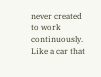never created to work continuously. Like a car that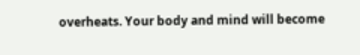overheats. Your body and mind will become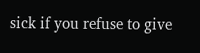sick if you refuse to give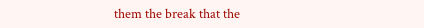them the break that the